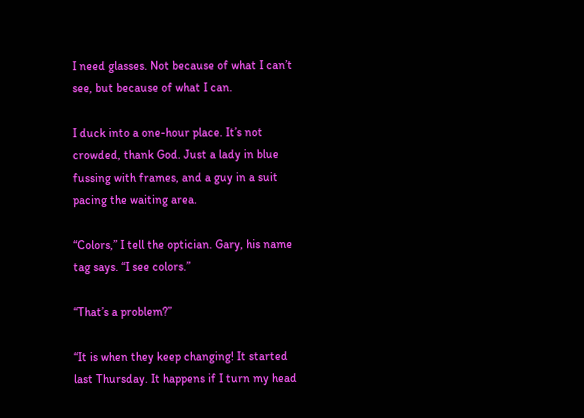I need glasses. Not because of what I can’t see, but because of what I can.

I duck into a one-hour place. It’s not crowded, thank God. Just a lady in blue fussing with frames, and a guy in a suit pacing the waiting area.

“Colors,” I tell the optician. Gary, his name tag says. “I see colors.”

“That’s a problem?”

“It is when they keep changing! It started last Thursday. It happens if I turn my head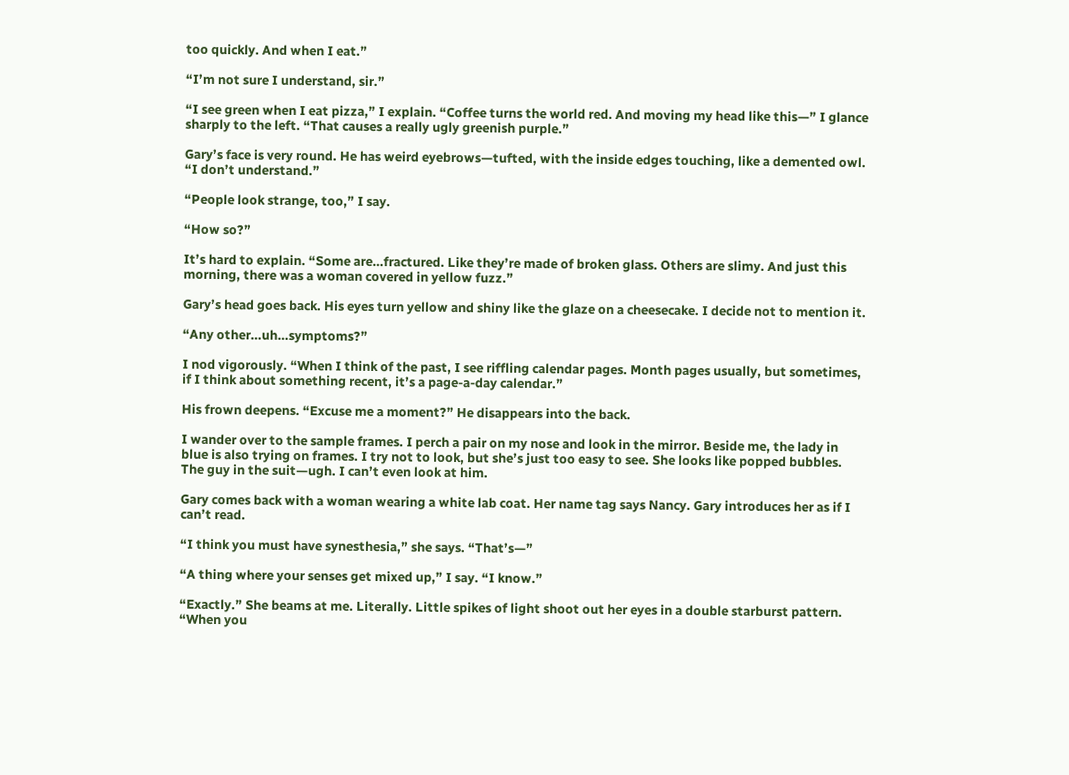too quickly. And when I eat.”

“I’m not sure I understand, sir.”

“I see green when I eat pizza,” I explain. “Coffee turns the world red. And moving my head like this—” I glance sharply to the left. “That causes a really ugly greenish purple.”

Gary’s face is very round. He has weird eyebrows—tufted, with the inside edges touching, like a demented owl. “I don’t understand.”

“People look strange, too,” I say.

“How so?”

It’s hard to explain. “Some are…fractured. Like they’re made of broken glass. Others are slimy. And just this morning, there was a woman covered in yellow fuzz.”

Gary’s head goes back. His eyes turn yellow and shiny like the glaze on a cheesecake. I decide not to mention it.

“Any other…uh…symptoms?”

I nod vigorously. “When I think of the past, I see riffling calendar pages. Month pages usually, but sometimes, if I think about something recent, it’s a page-a-day calendar.”

His frown deepens. “Excuse me a moment?” He disappears into the back.

I wander over to the sample frames. I perch a pair on my nose and look in the mirror. Beside me, the lady in blue is also trying on frames. I try not to look, but she’s just too easy to see. She looks like popped bubbles. The guy in the suit—ugh. I can’t even look at him.

Gary comes back with a woman wearing a white lab coat. Her name tag says Nancy. Gary introduces her as if I can’t read.

“I think you must have synesthesia,” she says. “That’s—”

“A thing where your senses get mixed up,” I say. “I know.”

“Exactly.” She beams at me. Literally. Little spikes of light shoot out her eyes in a double starburst pattern. “When you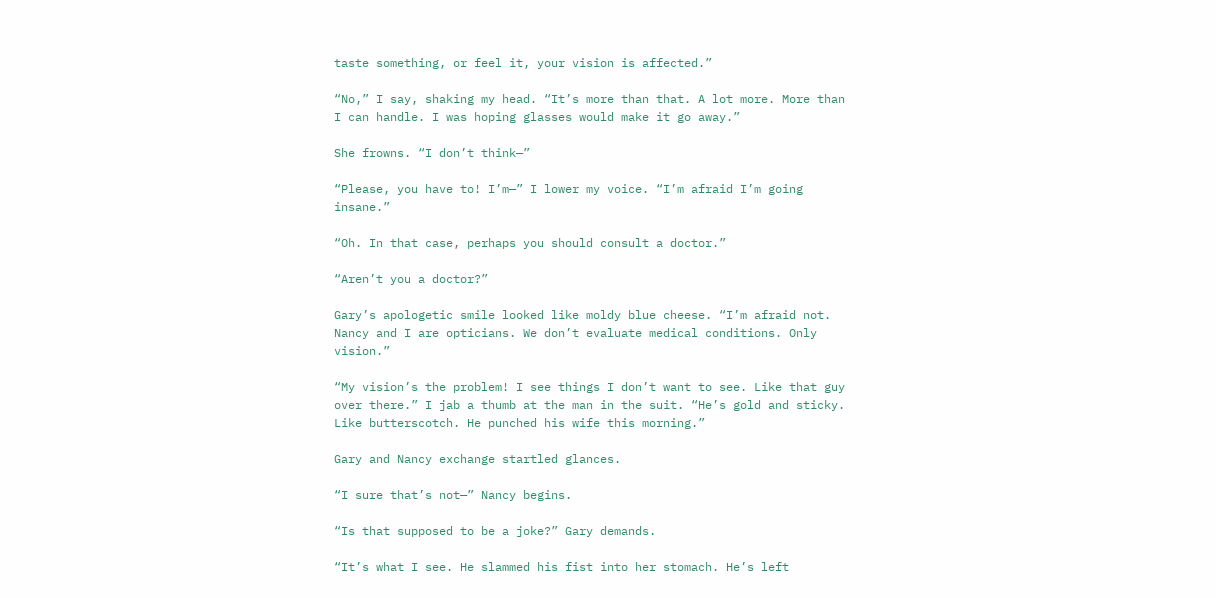taste something, or feel it, your vision is affected.”

“No,” I say, shaking my head. “It’s more than that. A lot more. More than I can handle. I was hoping glasses would make it go away.”

She frowns. “I don’t think—”

“Please, you have to! I’m—” I lower my voice. “I’m afraid I’m going insane.”

“Oh. In that case, perhaps you should consult a doctor.”

“Aren’t you a doctor?”

Gary’s apologetic smile looked like moldy blue cheese. “I’m afraid not. Nancy and I are opticians. We don’t evaluate medical conditions. Only vision.”

“My vision’s the problem! I see things I don’t want to see. Like that guy over there.” I jab a thumb at the man in the suit. “He’s gold and sticky. Like butterscotch. He punched his wife this morning.”

Gary and Nancy exchange startled glances.

“I sure that’s not—” Nancy begins.

“Is that supposed to be a joke?” Gary demands.

“It’s what I see. He slammed his fist into her stomach. He’s left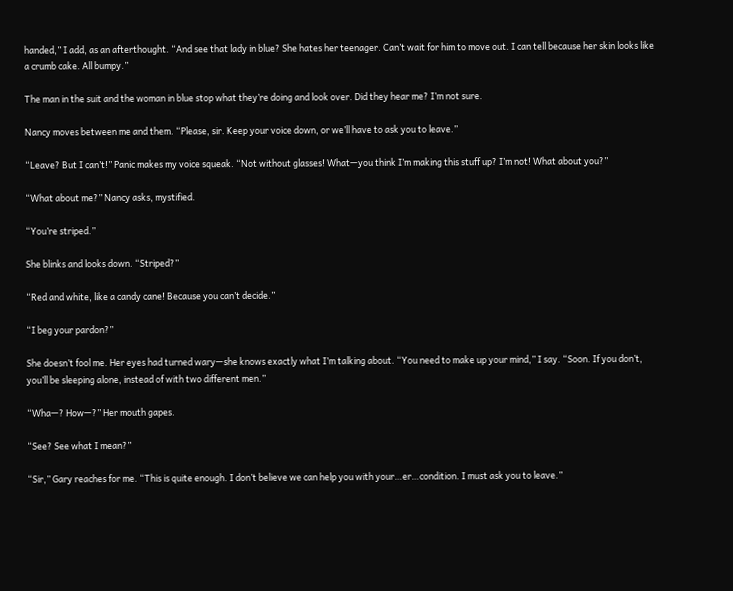handed,” I add, as an afterthought. “And see that lady in blue? She hates her teenager. Can’t wait for him to move out. I can tell because her skin looks like a crumb cake. All bumpy.”

The man in the suit and the woman in blue stop what they’re doing and look over. Did they hear me? I’m not sure.

Nancy moves between me and them. “Please, sir. Keep your voice down, or we’ll have to ask you to leave.”

“Leave? But I can’t!” Panic makes my voice squeak. “Not without glasses! What—you think I’m making this stuff up? I’m not! What about you?”

“What about me?” Nancy asks, mystified.

“You’re striped.”

She blinks and looks down. “Striped?”

“Red and white, like a candy cane! Because you can’t decide.”

“I beg your pardon?”

She doesn’t fool me. Her eyes had turned wary—she knows exactly what I’m talking about. “You need to make up your mind,” I say. “Soon. If you don’t, you’ll be sleeping alone, instead of with two different men.”

“Wha—? How—?” Her mouth gapes.

“See? See what I mean?”

“Sir,” Gary reaches for me. “This is quite enough. I don’t believe we can help you with your…er…condition. I must ask you to leave.”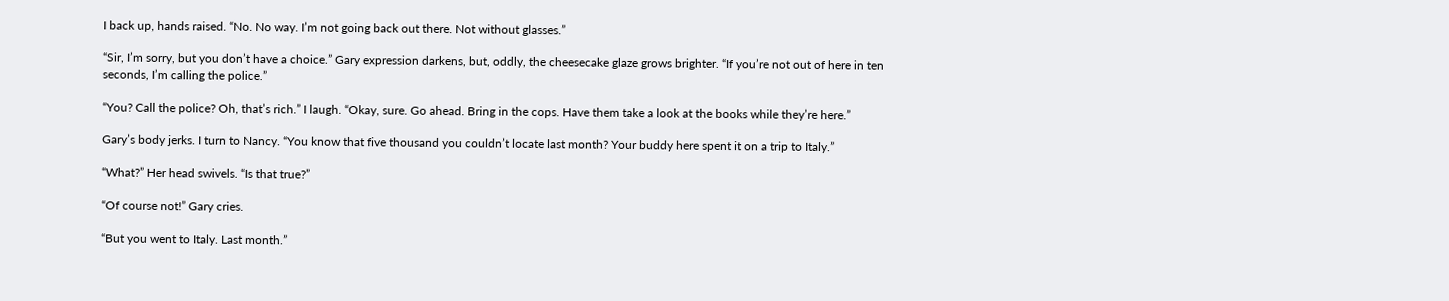I back up, hands raised. “No. No way. I’m not going back out there. Not without glasses.”

“Sir, I’m sorry, but you don’t have a choice.” Gary expression darkens, but, oddly, the cheesecake glaze grows brighter. “If you’re not out of here in ten seconds, I’m calling the police.”

“You? Call the police? Oh, that’s rich.” I laugh. “Okay, sure. Go ahead. Bring in the cops. Have them take a look at the books while they’re here.”

Gary’s body jerks. I turn to Nancy. “You know that five thousand you couldn’t locate last month? Your buddy here spent it on a trip to Italy.”

“What?” Her head swivels. “Is that true?”

“Of course not!” Gary cries.

“But you went to Italy. Last month.”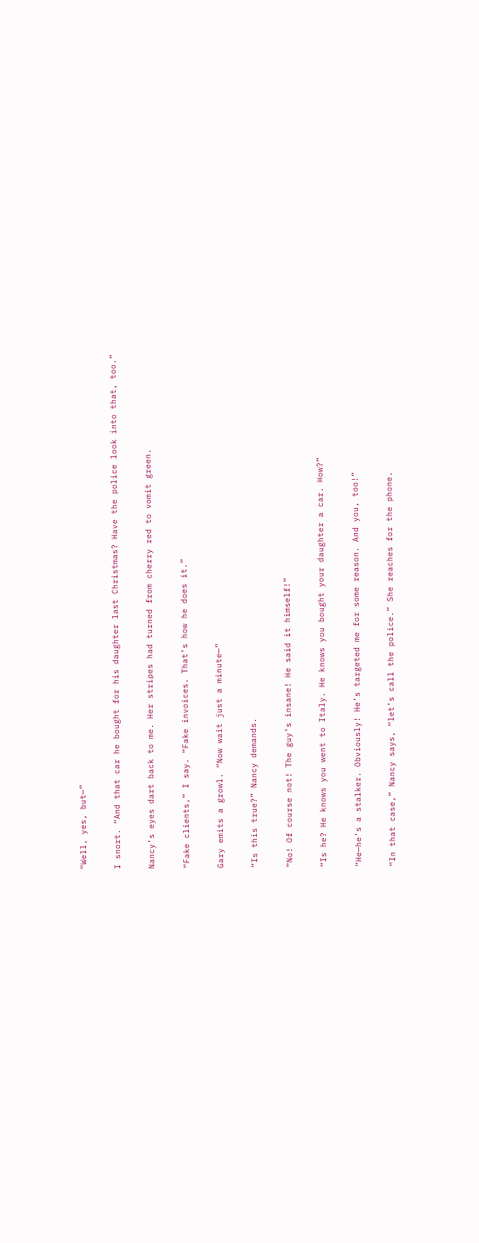“Well, yes, but—”

I snort. “And that car he bought for his daughter last Christmas? Have the police look into that, too.”

Nancy’s eyes dart back to me. Her stripes had turned from cherry red to vomit green.

“Fake clients,” I say. “Fake invoices. That’s how he does it.”

Gary emits a growl. “Now wait just a minute—”

“Is this true?” Nancy demands.

“No! Of course not! The guy’s insane! He said it himself!”

“Is he? He knows you went to Italy. He knows you bought your daughter a car. How?”

“He—he’s a stalker. Obviously! He’s targeted me for some reason. And you, too!”

“In that case,” Nancy says, “let’s call the police.” She reaches for the phone.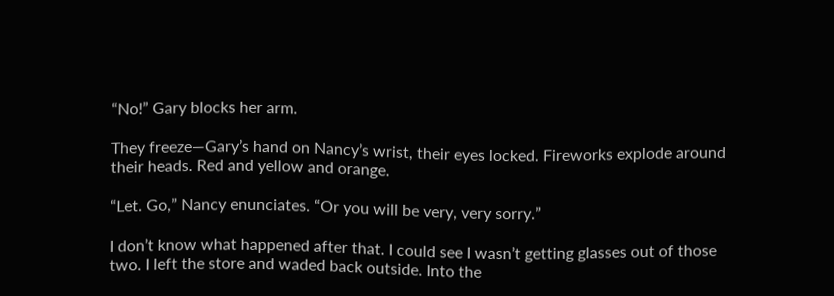“No!” Gary blocks her arm.

They freeze—Gary’s hand on Nancy’s wrist, their eyes locked. Fireworks explode around their heads. Red and yellow and orange.

“Let. Go,” Nancy enunciates. “Or you will be very, very sorry.”

I don’t know what happened after that. I could see I wasn’t getting glasses out of those two. I left the store and waded back outside. Into the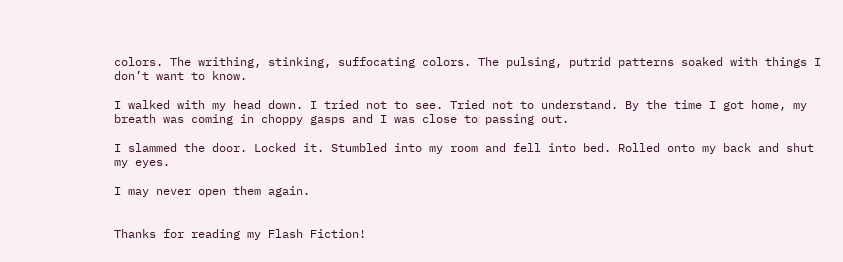colors. The writhing, stinking, suffocating colors. The pulsing, putrid patterns soaked with things I don’t want to know.

I walked with my head down. I tried not to see. Tried not to understand. By the time I got home, my breath was coming in choppy gasps and I was close to passing out.

I slammed the door. Locked it. Stumbled into my room and fell into bed. Rolled onto my back and shut my eyes.

I may never open them again.


Thanks for reading my Flash Fiction!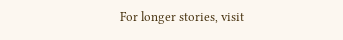For longer stories, visit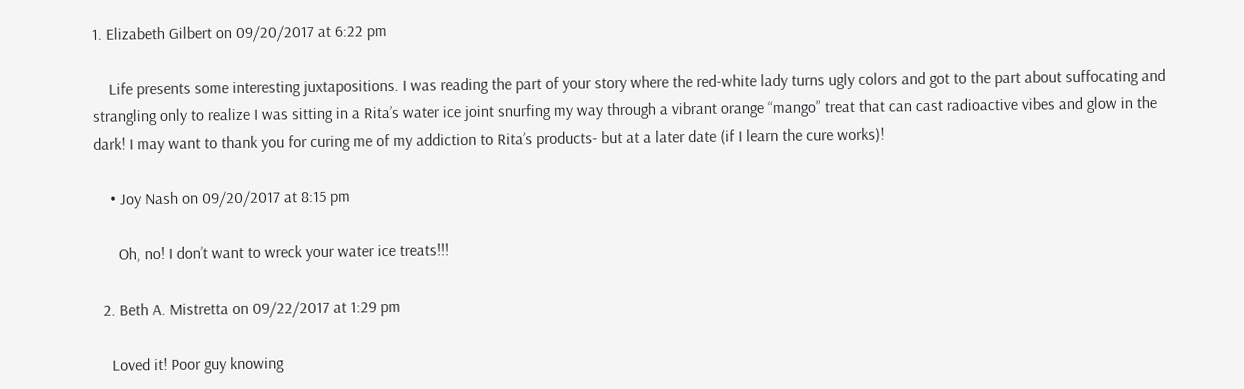1. Elizabeth Gilbert on 09/20/2017 at 6:22 pm

    Life presents some interesting juxtapositions. I was reading the part of your story where the red-white lady turns ugly colors and got to the part about suffocating and strangling only to realize I was sitting in a Rita’s water ice joint snurfing my way through a vibrant orange “mango” treat that can cast radioactive vibes and glow in the dark! I may want to thank you for curing me of my addiction to Rita’s products- but at a later date (if I learn the cure works)!

    • Joy Nash on 09/20/2017 at 8:15 pm

      Oh, no! I don’t want to wreck your water ice treats!!!

  2. Beth A. Mistretta on 09/22/2017 at 1:29 pm

    Loved it! Poor guy knowing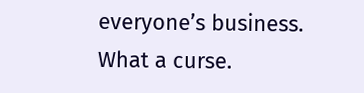everyone’s business. What a curse.